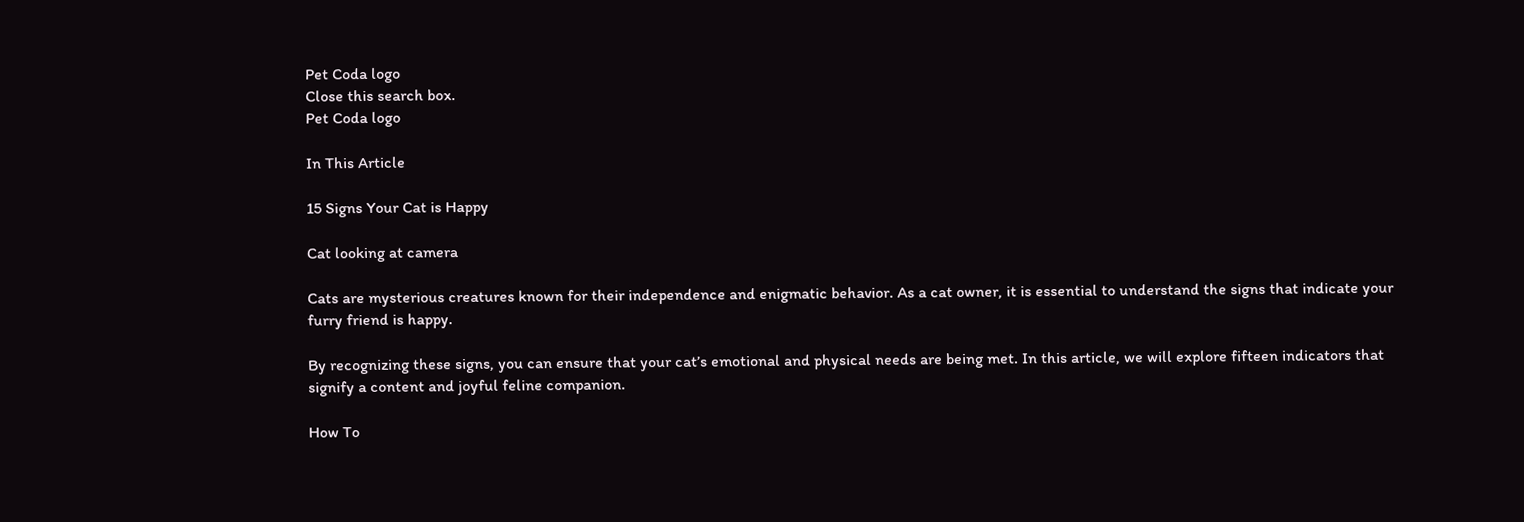Pet Coda logo
Close this search box.
Pet Coda logo

In This Article

15 Signs Your Cat is Happy

Cat looking at camera

Cats are mysterious creatures known for their independence and enigmatic behavior. As a cat owner, it is essential to understand the signs that indicate your furry friend is happy.

By recognizing these signs, you can ensure that your cat’s emotional and physical needs are being met. In this article, we will explore fifteen indicators that signify a content and joyful feline companion.

How To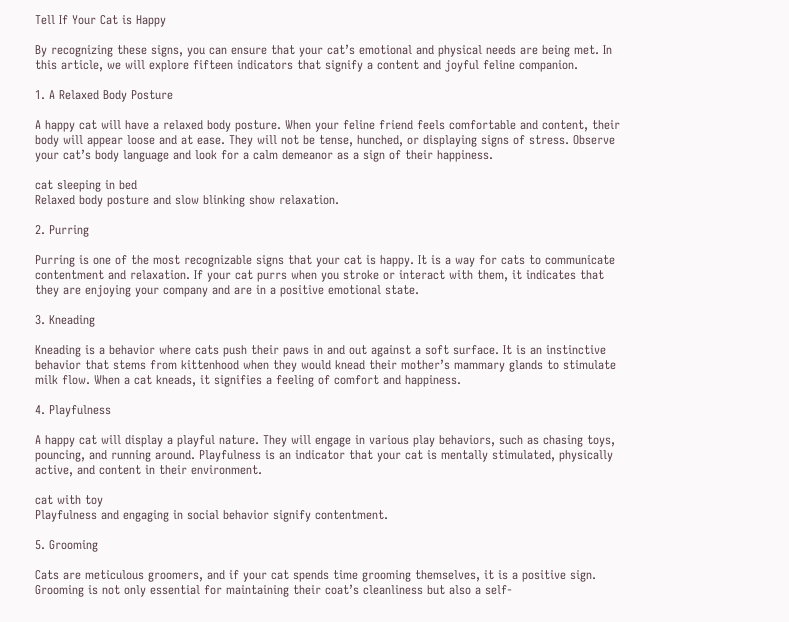Tell If Your Cat is Happy

By recognizing these signs, you can ensure that your cat’s emotional and physical needs are being met. In this article, we will explore fifteen indicators that signify a content and joyful feline companion.

1. A Relaxed Body Posture

A happy cat will have a relaxed body posture. When your feline friend feels comfortable and content, their body will appear loose and at ease. They will not be tense, hunched, or displaying signs of stress. Observe your cat’s body language and look for a calm demeanor as a sign of their happiness.

cat sleeping in bed
Relaxed body posture and slow blinking show relaxation.

2. Purring

Purring is one of the most recognizable signs that your cat is happy. It is a way for cats to communicate contentment and relaxation. If your cat purrs when you stroke or interact with them, it indicates that they are enjoying your company and are in a positive emotional state.

3. Kneading

Kneading is a behavior where cats push their paws in and out against a soft surface. It is an instinctive behavior that stems from kittenhood when they would knead their mother’s mammary glands to stimulate milk flow. When a cat kneads, it signifies a feeling of comfort and happiness.

4. Playfulness

A happy cat will display a playful nature. They will engage in various play behaviors, such as chasing toys, pouncing, and running around. Playfulness is an indicator that your cat is mentally stimulated, physically active, and content in their environment.

cat with toy
Playfulness and engaging in social behavior signify contentment.

5. Grooming

Cats are meticulous groomers, and if your cat spends time grooming themselves, it is a positive sign. Grooming is not only essential for maintaining their coat’s cleanliness but also a self-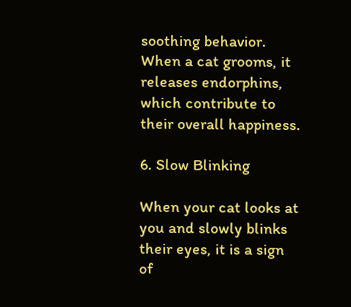soothing behavior. When a cat grooms, it releases endorphins, which contribute to their overall happiness.

6. Slow Blinking

When your cat looks at you and slowly blinks their eyes, it is a sign of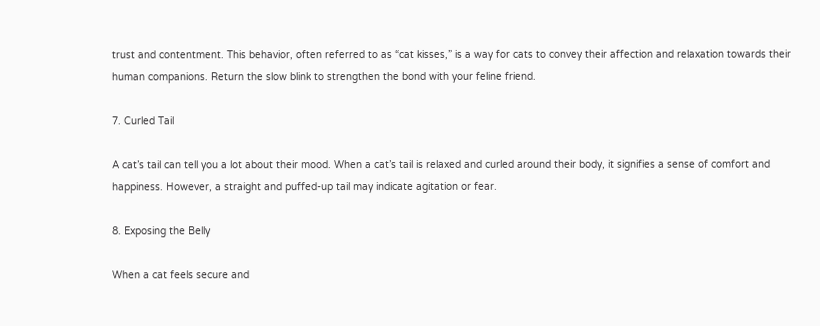trust and contentment. This behavior, often referred to as “cat kisses,” is a way for cats to convey their affection and relaxation towards their human companions. Return the slow blink to strengthen the bond with your feline friend.

7. Curled Tail

A cat’s tail can tell you a lot about their mood. When a cat’s tail is relaxed and curled around their body, it signifies a sense of comfort and happiness. However, a straight and puffed-up tail may indicate agitation or fear.

8. Exposing the Belly

When a cat feels secure and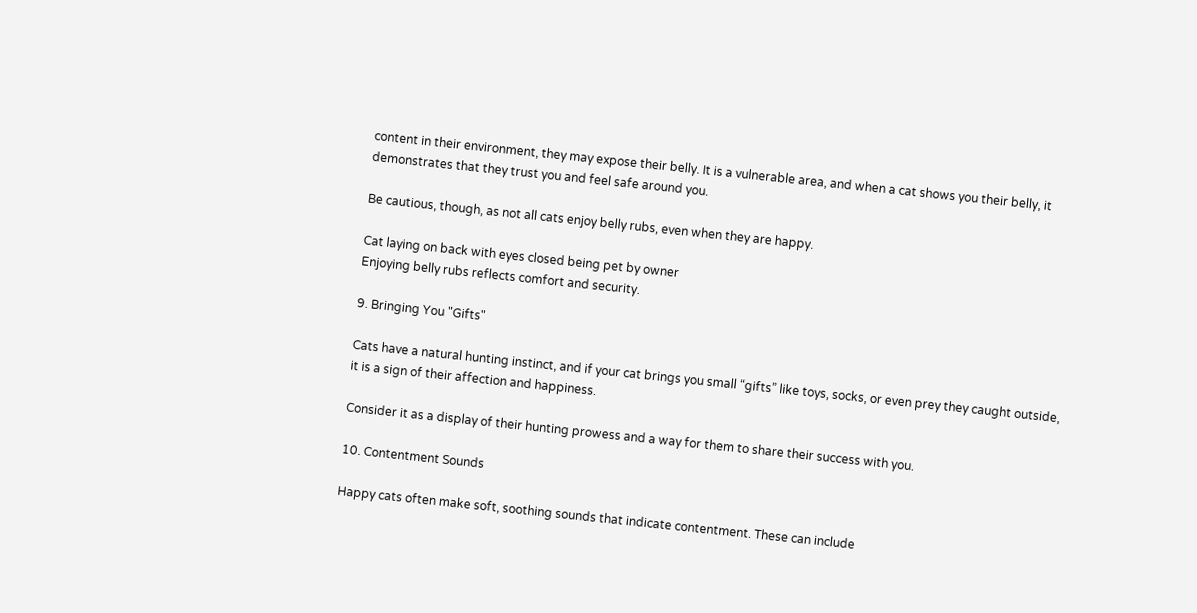content in their environment, they may expose their belly. It is a vulnerable area, and when a cat shows you their belly, it demonstrates that they trust you and feel safe around you.

Be cautious, though, as not all cats enjoy belly rubs, even when they are happy.

Cat laying on back with eyes closed being pet by owner
Enjoying belly rubs reflects comfort and security.

9. Bringing You "Gifts"

Cats have a natural hunting instinct, and if your cat brings you small “gifts” like toys, socks, or even prey they caught outside, it is a sign of their affection and happiness.

Consider it as a display of their hunting prowess and a way for them to share their success with you.

10. Contentment Sounds

Happy cats often make soft, soothing sounds that indicate contentment. These can include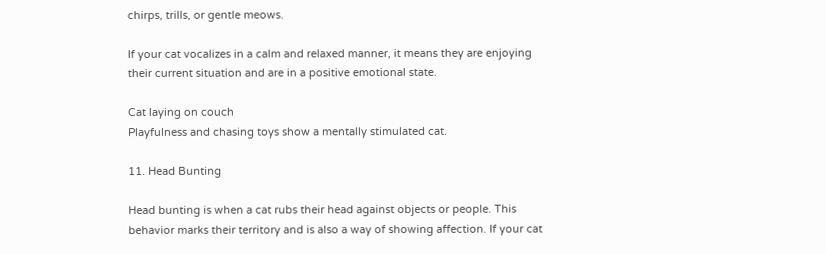chirps, trills, or gentle meows.

If your cat vocalizes in a calm and relaxed manner, it means they are enjoying their current situation and are in a positive emotional state.

Cat laying on couch
Playfulness and chasing toys show a mentally stimulated cat.

11. Head Bunting

Head bunting is when a cat rubs their head against objects or people. This behavior marks their territory and is also a way of showing affection. If your cat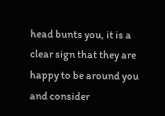head bunts you, it is a clear sign that they are happy to be around you and consider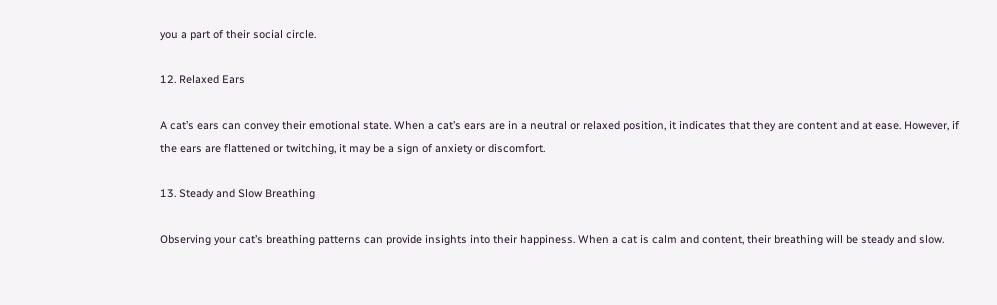you a part of their social circle.

12. Relaxed Ears

A cat’s ears can convey their emotional state. When a cat’s ears are in a neutral or relaxed position, it indicates that they are content and at ease. However, if the ears are flattened or twitching, it may be a sign of anxiety or discomfort.

13. Steady and Slow Breathing

Observing your cat’s breathing patterns can provide insights into their happiness. When a cat is calm and content, their breathing will be steady and slow.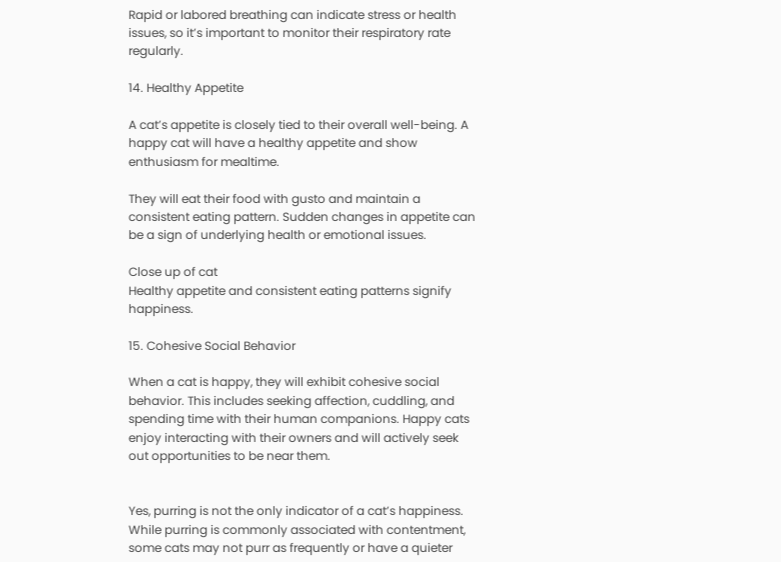Rapid or labored breathing can indicate stress or health issues, so it’s important to monitor their respiratory rate regularly.

14. Healthy Appetite

A cat’s appetite is closely tied to their overall well-being. A happy cat will have a healthy appetite and show enthusiasm for mealtime.

They will eat their food with gusto and maintain a consistent eating pattern. Sudden changes in appetite can be a sign of underlying health or emotional issues.

Close up of cat
Healthy appetite and consistent eating patterns signify happiness.

15. Cohesive Social Behavior

When a cat is happy, they will exhibit cohesive social behavior. This includes seeking affection, cuddling, and spending time with their human companions. Happy cats enjoy interacting with their owners and will actively seek out opportunities to be near them.


Yes, purring is not the only indicator of a cat’s happiness. While purring is commonly associated with contentment, some cats may not purr as frequently or have a quieter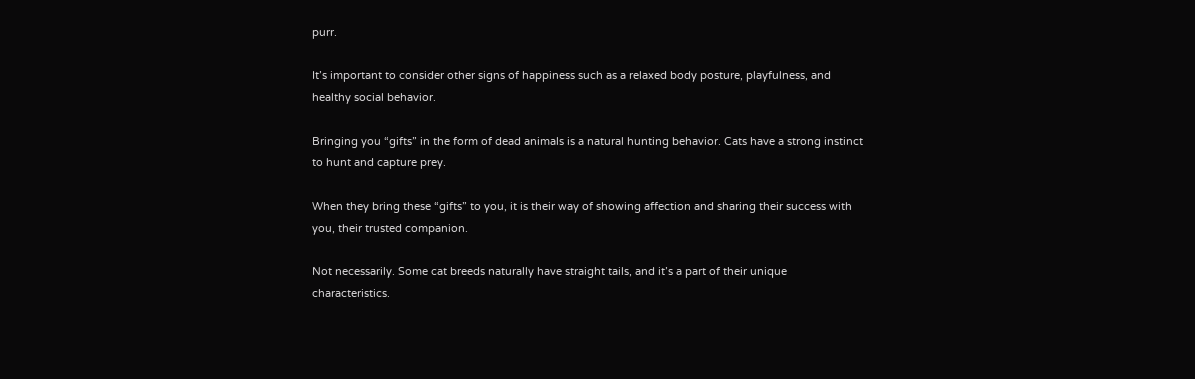purr.

It’s important to consider other signs of happiness such as a relaxed body posture, playfulness, and healthy social behavior.

Bringing you “gifts” in the form of dead animals is a natural hunting behavior. Cats have a strong instinct to hunt and capture prey.

When they bring these “gifts” to you, it is their way of showing affection and sharing their success with you, their trusted companion.

Not necessarily. Some cat breeds naturally have straight tails, and it’s a part of their unique characteristics.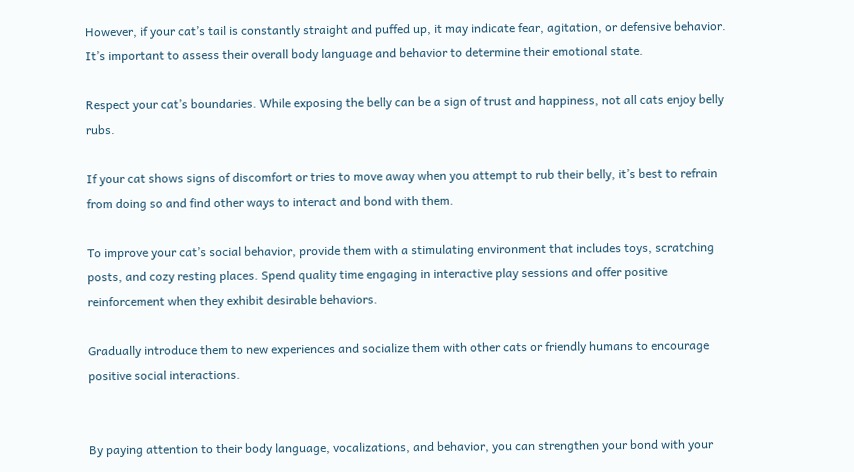However, if your cat’s tail is constantly straight and puffed up, it may indicate fear, agitation, or defensive behavior. It’s important to assess their overall body language and behavior to determine their emotional state.

Respect your cat’s boundaries. While exposing the belly can be a sign of trust and happiness, not all cats enjoy belly rubs.

If your cat shows signs of discomfort or tries to move away when you attempt to rub their belly, it’s best to refrain from doing so and find other ways to interact and bond with them.

To improve your cat’s social behavior, provide them with a stimulating environment that includes toys, scratching posts, and cozy resting places. Spend quality time engaging in interactive play sessions and offer positive reinforcement when they exhibit desirable behaviors.

Gradually introduce them to new experiences and socialize them with other cats or friendly humans to encourage positive social interactions.


By paying attention to their body language, vocalizations, and behavior, you can strengthen your bond with your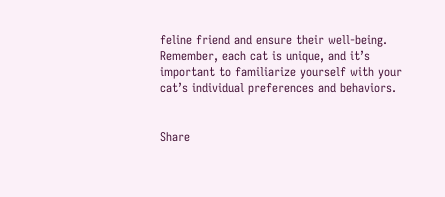feline friend and ensure their well-being. Remember, each cat is unique, and it’s important to familiarize yourself with your cat’s individual preferences and behaviors.


Share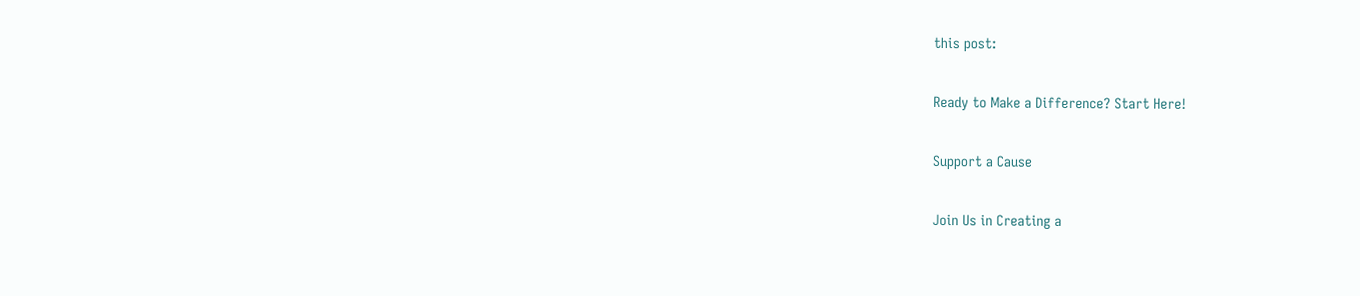this post:

Ready to Make a Difference? Start Here!

Support a Cause

Join Us in Creating a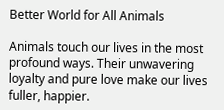Better World for All Animals

Animals touch our lives in the most profound ways. Their unwavering loyalty and pure love make our lives fuller, happier.